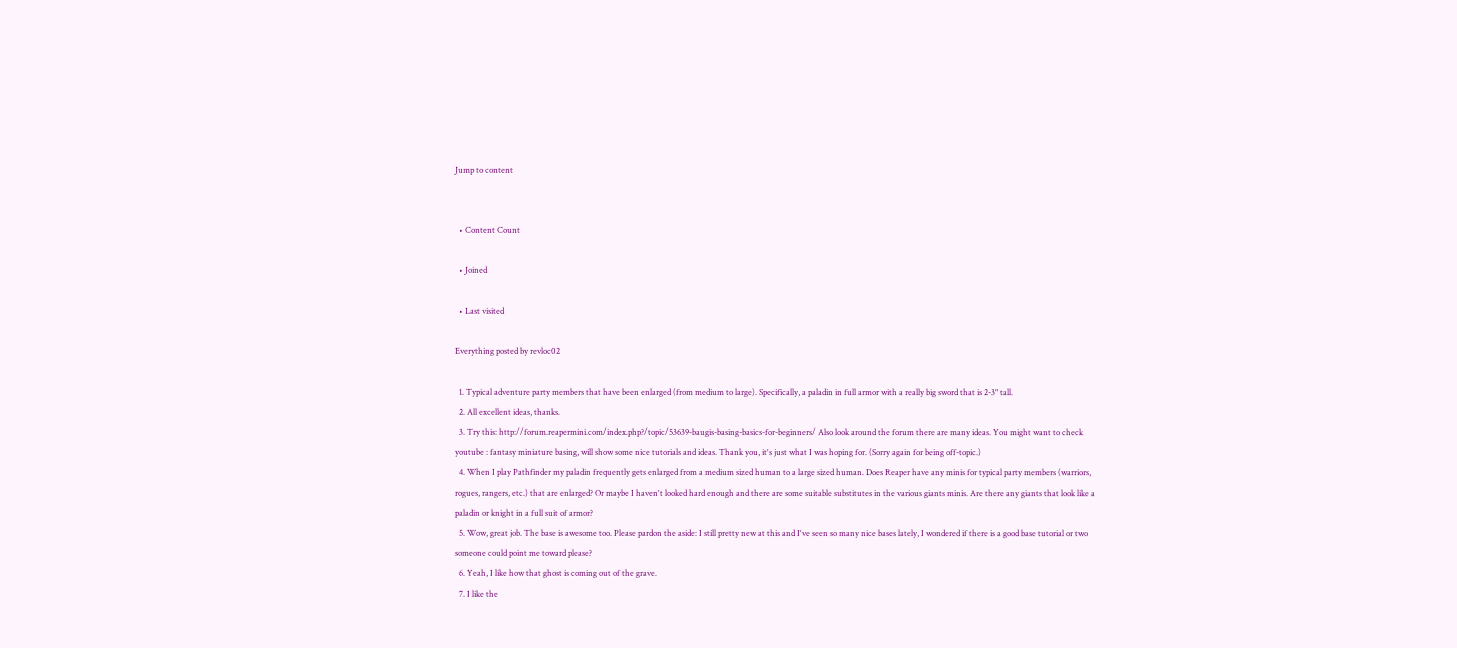Jump to content


  • Content Count

  • Joined

  • Last visited

Everything posted by revloc02

  1. Typical adventure party members that have been enlarged (from medium to large). Specifically, a paladin in full armor with a really big sword that is 2-3" tall.
  2. All excellent ideas, thanks.
  3. Try this: http://forum.reapermini.com/index.php?/topic/53639-baugis-basing-basics-for-beginners/ Also look around the forum there are many ideas. You might want to check youtube : fantasy miniature basing, will show some nice tutorials and ideas. Thank you, it's just what I was hoping for. (Sorry again for being off-topic.)
  4. When I play Pathfinder my paladin frequently gets enlarged from a medium sized human to a large sized human. Does Reaper have any minis for typical party members (warriors, rogues, rangers, etc.) that are enlarged? Or maybe I haven't looked hard enough and there are some suitable substitutes in the various giants minis. Are there any giants that look like a paladin or knight in a full suit of armor?
  5. Wow, great job. The base is awesome too. Please pardon the aside: I still pretty new at this and I've seen so many nice bases lately, I wondered if there is a good base tutorial or two someone could point me toward please?
  6. Yeah, I like how that ghost is coming out of the grave.
  7. I like the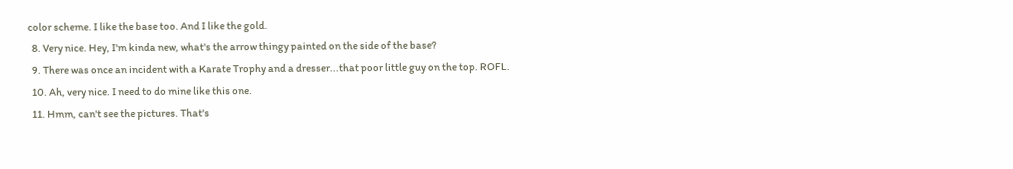color scheme. I like the base too. And I like the gold.
  8. Very nice. Hey, I'm kinda new, what's the arrow thingy painted on the side of the base?
  9. There was once an incident with a Karate Trophy and a dresser...that poor little guy on the top. ROFL.
  10. Ah, very nice. I need to do mine like this one.
  11. Hmm, can't see the pictures. That's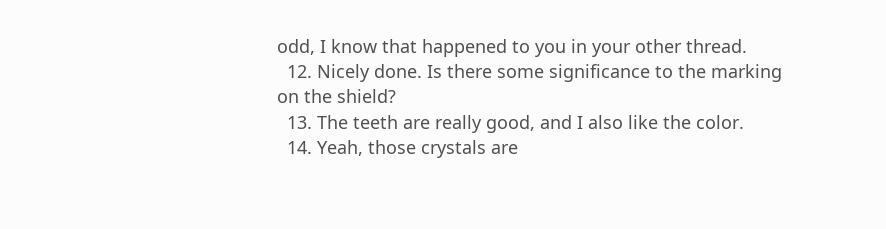odd, I know that happened to you in your other thread.
  12. Nicely done. Is there some significance to the marking on the shield?
  13. The teeth are really good, and I also like the color.
  14. Yeah, those crystals are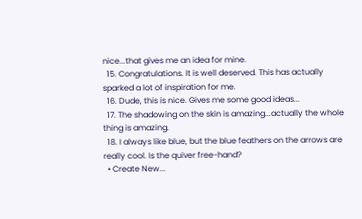nice...that gives me an idea for mine.
  15. Congratulations. It is well deserved. This has actually sparked a lot of inspiration for me.
  16. Dude, this is nice. Gives me some good ideas...
  17. The shadowing on the skin is amazing...actually the whole thing is amazing.
  18. I always like blue, but the blue feathers on the arrows are really cool. Is the quiver free-hand?
  • Create New...